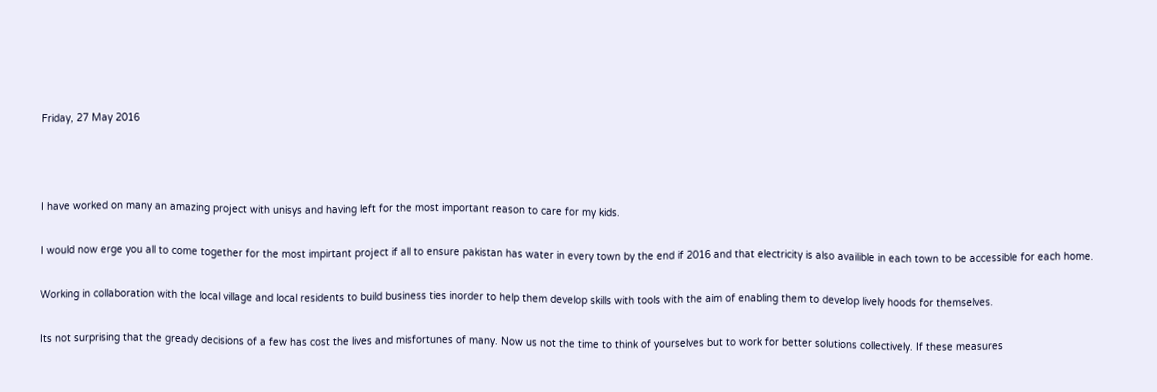Friday, 27 May 2016



I have worked on many an amazing project with unisys and having left for the most important reason to care for my kids.

I would now erge you all to come together for the most impirtant project if all to ensure pakistan has water in every town by the end if 2016 and that electricity is also availible in each town to be accessible for each home.

Working in collaboration with the local village and local residents to build business ties inorder to help them develop skills with tools with the aim of enabling them to develop lively hoods for themselves.

Its not surprising that the gready decisions of a few has cost the lives and misfortunes of many. Now us not the time to think of yourselves but to work for better solutions collectively. If these measures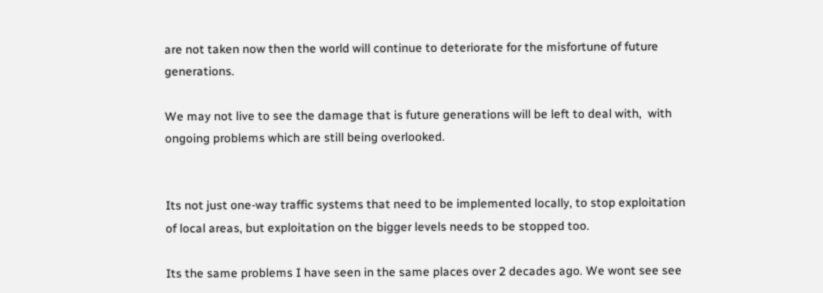are not taken now then the world will continue to deteriorate for the misfortune of future generations.

We may not live to see the damage that is future generations will be left to deal with,  with ongoing problems which are still being overlooked.


Its not just one-way traffic systems that need to be implemented locally, to stop exploitation of local areas, but exploitation on the bigger levels needs to be stopped too.

Its the same problems I have seen in the same places over 2 decades ago. We wont see see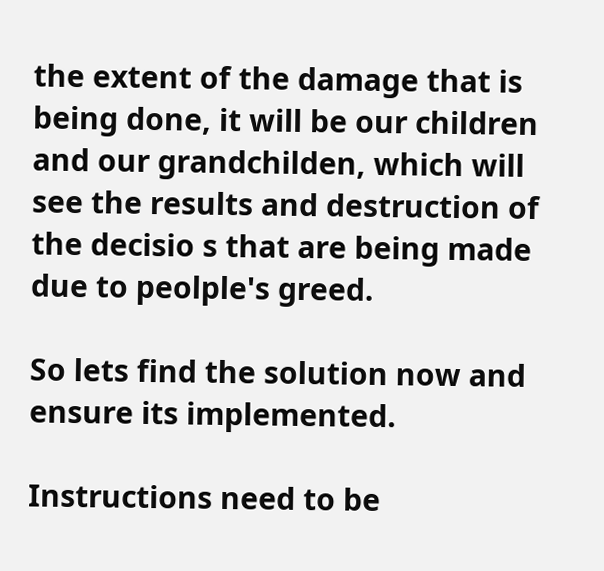the extent of the damage that is being done, it will be our children and our grandchilden, which will see the results and destruction of the decisio s that are being made due to peolple's greed.

So lets find the solution now and ensure its implemented.

Instructions need to be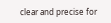clear and precise for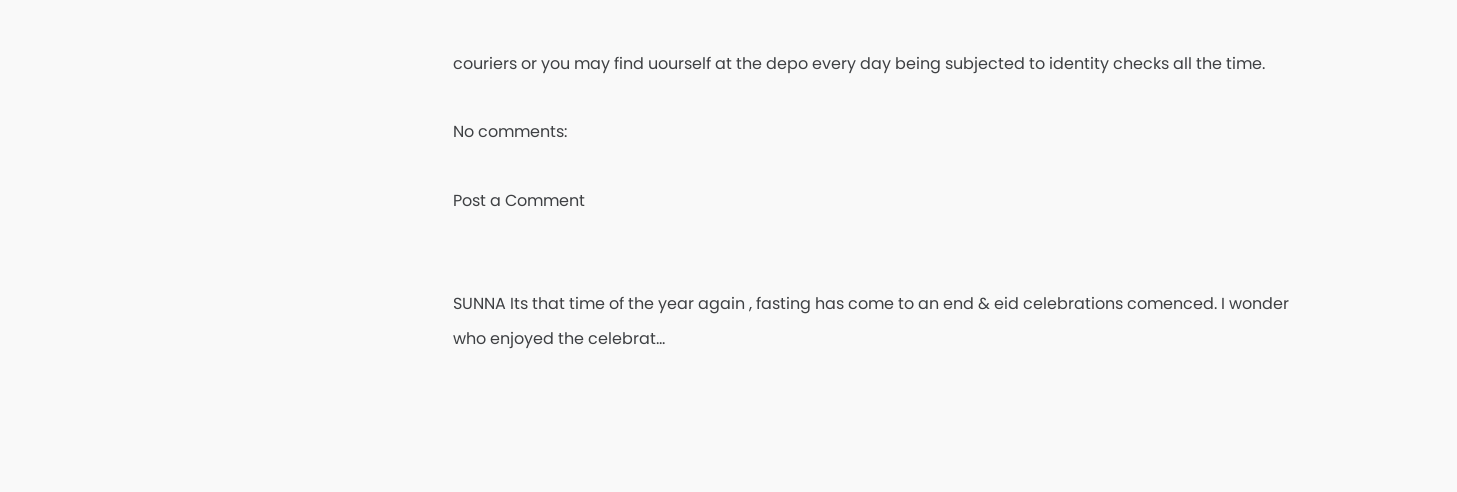couriers or you may find uourself at the depo every day being subjected to identity checks all the time.

No comments:

Post a Comment


SUNNA Its that time of the year again , fasting has come to an end & eid celebrations comenced. I wonder who enjoyed the celebrat...